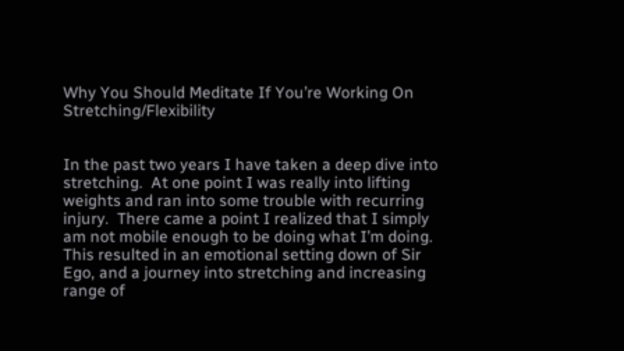Why You Should Meditate If You’re Working On Stretching/Flexibility


In the past two years I have taken a deep dive into stretching.  At one point I was really into lifting weights and ran into some trouble with recurring injury.  There came a point I realized that I simply am not mobile enough to be doing what I’m doing.  This resulted in an emotional setting down of Sir Ego, and a journey into stretching and increasing range of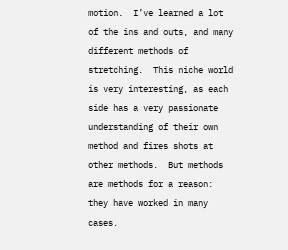motion.  I’ve learned a lot of the ins and outs, and many different methods of stretching.  This niche world is very interesting, as each side has a very passionate understanding of their own method and fires shots at other methods.  But methods are methods for a reason: they have worked in many cases.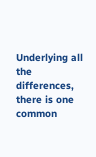Underlying all the differences, there is one common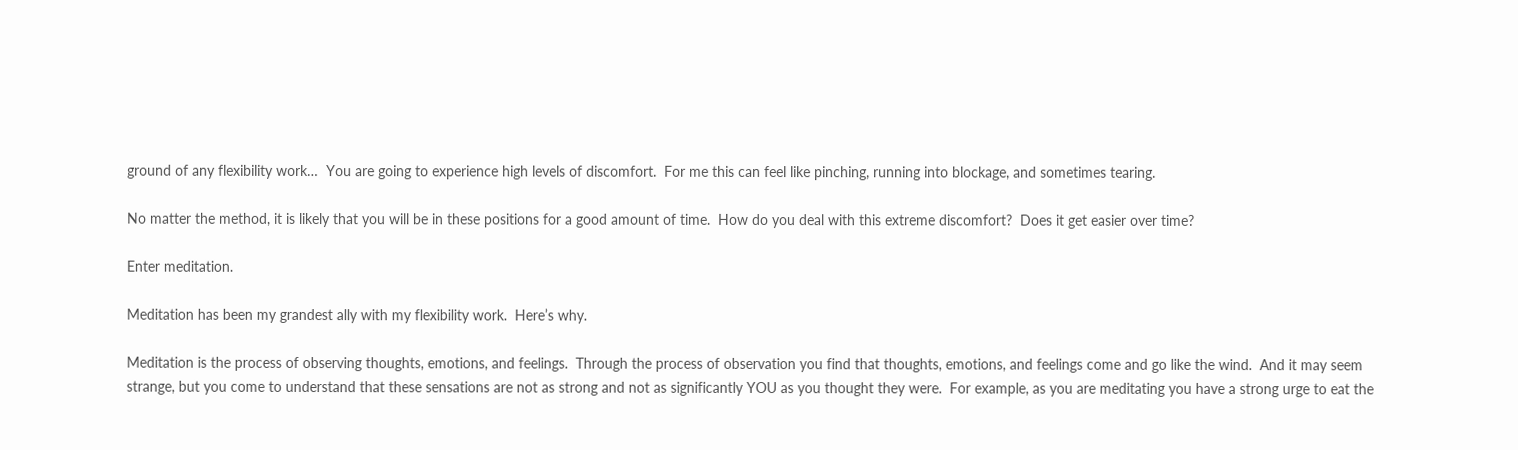ground of any flexibility work…  You are going to experience high levels of discomfort.  For me this can feel like pinching, running into blockage, and sometimes tearing.

No matter the method, it is likely that you will be in these positions for a good amount of time.  How do you deal with this extreme discomfort?  Does it get easier over time?

Enter meditation.

Meditation has been my grandest ally with my flexibility work.  Here’s why.

Meditation is the process of observing thoughts, emotions, and feelings.  Through the process of observation you find that thoughts, emotions, and feelings come and go like the wind.  And it may seem strange, but you come to understand that these sensations are not as strong and not as significantly YOU as you thought they were.  For example, as you are meditating you have a strong urge to eat the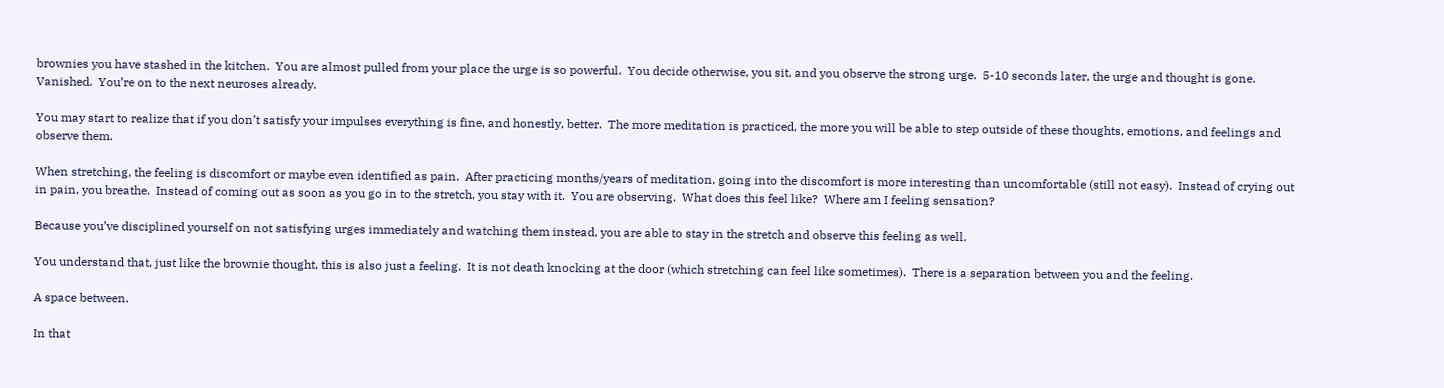brownies you have stashed in the kitchen.  You are almost pulled from your place the urge is so powerful.  You decide otherwise, you sit, and you observe the strong urge.  5-10 seconds later, the urge and thought is gone.  Vanished.  You’re on to the next neuroses already.

You may start to realize that if you don’t satisfy your impulses everything is fine, and honestly, better.  The more meditation is practiced, the more you will be able to step outside of these thoughts, emotions, and feelings and observe them.

When stretching, the feeling is discomfort or maybe even identified as pain.  After practicing months/years of meditation, going into the discomfort is more interesting than uncomfortable (still not easy).  Instead of crying out in pain, you breathe.  Instead of coming out as soon as you go in to the stretch, you stay with it.  You are observing.  What does this feel like?  Where am I feeling sensation?

Because you’ve disciplined yourself on not satisfying urges immediately and watching them instead, you are able to stay in the stretch and observe this feeling as well.

You understand that, just like the brownie thought, this is also just a feeling.  It is not death knocking at the door (which stretching can feel like sometimes).  There is a separation between you and the feeling.

A space between.

In that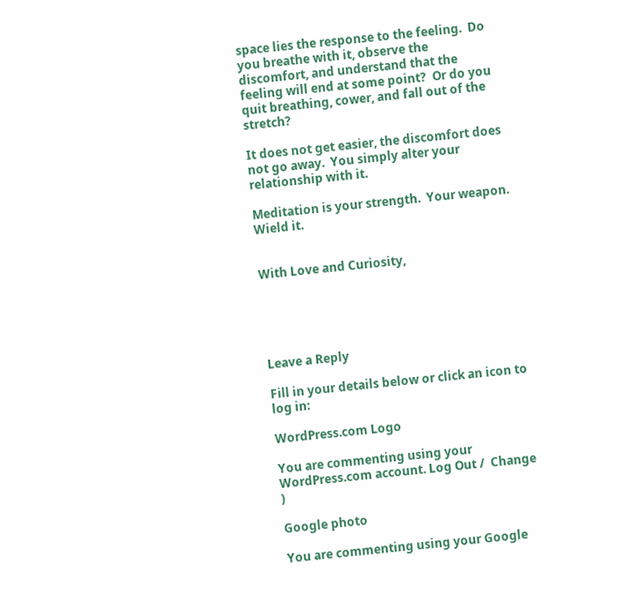space lies the response to the feeling.  Do you breathe with it, observe the discomfort, and understand that the feeling will end at some point?  Or do you quit breathing, cower, and fall out of the stretch?

It does not get easier, the discomfort does not go away.  You simply alter your relationship with it.

Meditation is your strength.  Your weapon.  Wield it.


With Love and Curiosity,





Leave a Reply

Fill in your details below or click an icon to log in:

WordPress.com Logo

You are commenting using your WordPress.com account. Log Out /  Change )

Google photo

You are commenting using your Google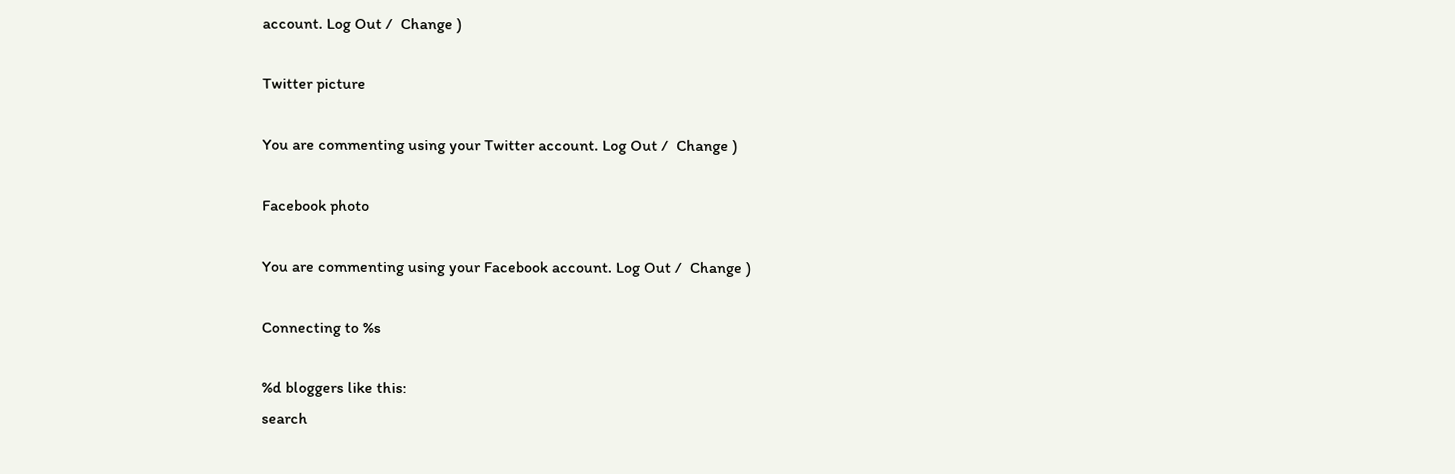account. Log Out /  Change )

Twitter picture

You are commenting using your Twitter account. Log Out /  Change )

Facebook photo

You are commenting using your Facebook account. Log Out /  Change )

Connecting to %s

%d bloggers like this:
search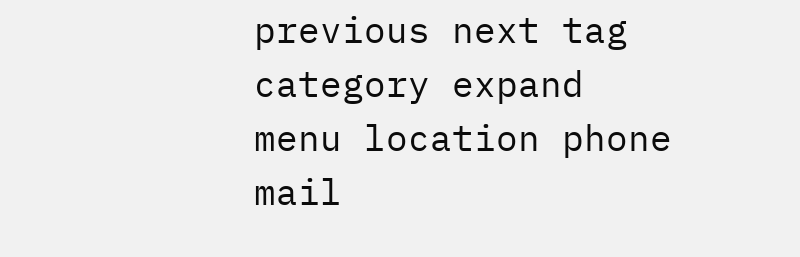previous next tag category expand menu location phone mail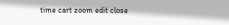time cart zoom edit close